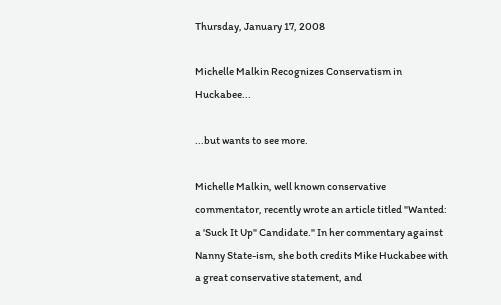Thursday, January 17, 2008

Michelle Malkin Recognizes Conservatism in Huckabee...

...but wants to see more.

Michelle Malkin, well known conservative commentator, recently wrote an article titled "Wanted: a 'Suck It Up" Candidate." In her commentary against Nanny State-ism, she both credits Mike Huckabee with a great conservative statement, and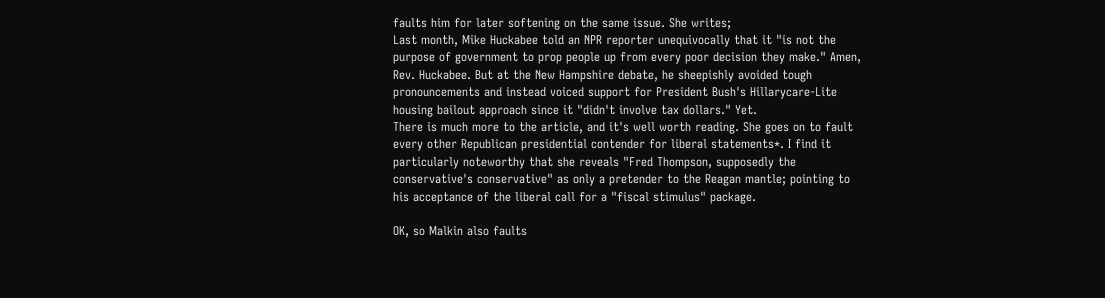faults him for later softening on the same issue. She writes;
Last month, Mike Huckabee told an NPR reporter unequivocally that it "is not the purpose of government to prop people up from every poor decision they make." Amen, Rev. Huckabee. But at the New Hampshire debate, he sheepishly avoided tough pronouncements and instead voiced support for President Bush's Hillarycare-Lite housing bailout approach since it "didn't involve tax dollars." Yet.
There is much more to the article, and it's well worth reading. She goes on to fault every other Republican presidential contender for liberal statements*. I find it particularly noteworthy that she reveals "Fred Thompson, supposedly the conservative's conservative" as only a pretender to the Reagan mantle; pointing to his acceptance of the liberal call for a "fiscal stimulus" package.

OK, so Malkin also faults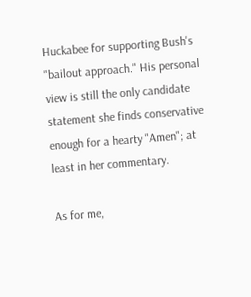Huckabee for supporting Bush's "bailout approach." His personal view is still the only candidate statement she finds conservative enough for a hearty "Amen"; at least in her commentary.

As for me,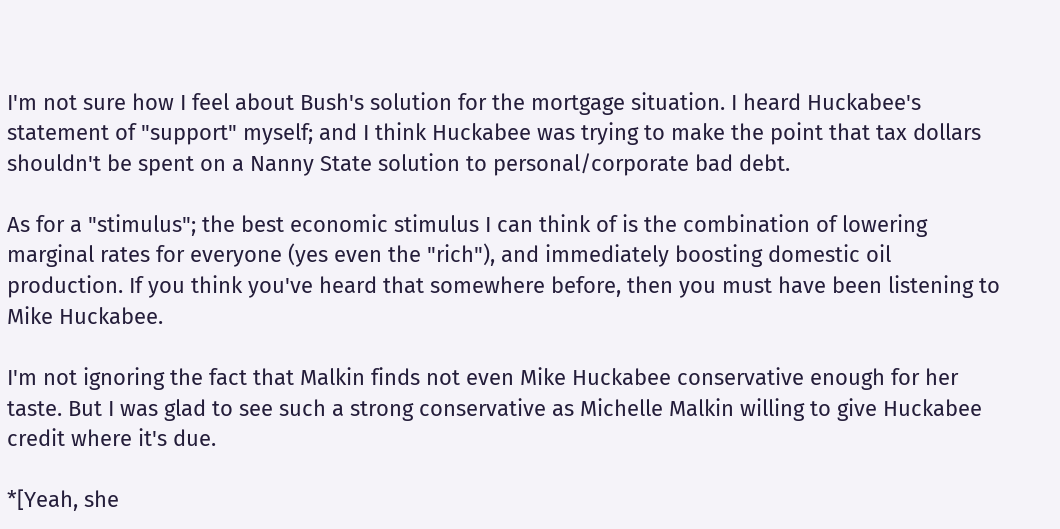I'm not sure how I feel about Bush's solution for the mortgage situation. I heard Huckabee's statement of "support" myself; and I think Huckabee was trying to make the point that tax dollars shouldn't be spent on a Nanny State solution to personal/corporate bad debt.

As for a "stimulus"; the best economic stimulus I can think of is the combination of lowering marginal rates for everyone (yes even the "rich"), and immediately boosting domestic oil production. If you think you've heard that somewhere before, then you must have been listening to Mike Huckabee.

I'm not ignoring the fact that Malkin finds not even Mike Huckabee conservative enough for her taste. But I was glad to see such a strong conservative as Michelle Malkin willing to give Huckabee credit where it's due.

*[Yeah, she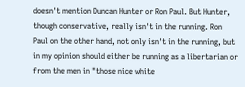doesn't mention Duncan Hunter or Ron Paul. But Hunter, though conservative, really isn't in the running. Ron Paul on the other hand, not only isn't in the running, but in my opinion should either be running as a libertarian or from the men in "those nice white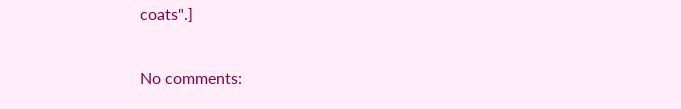coats".]

No comments: